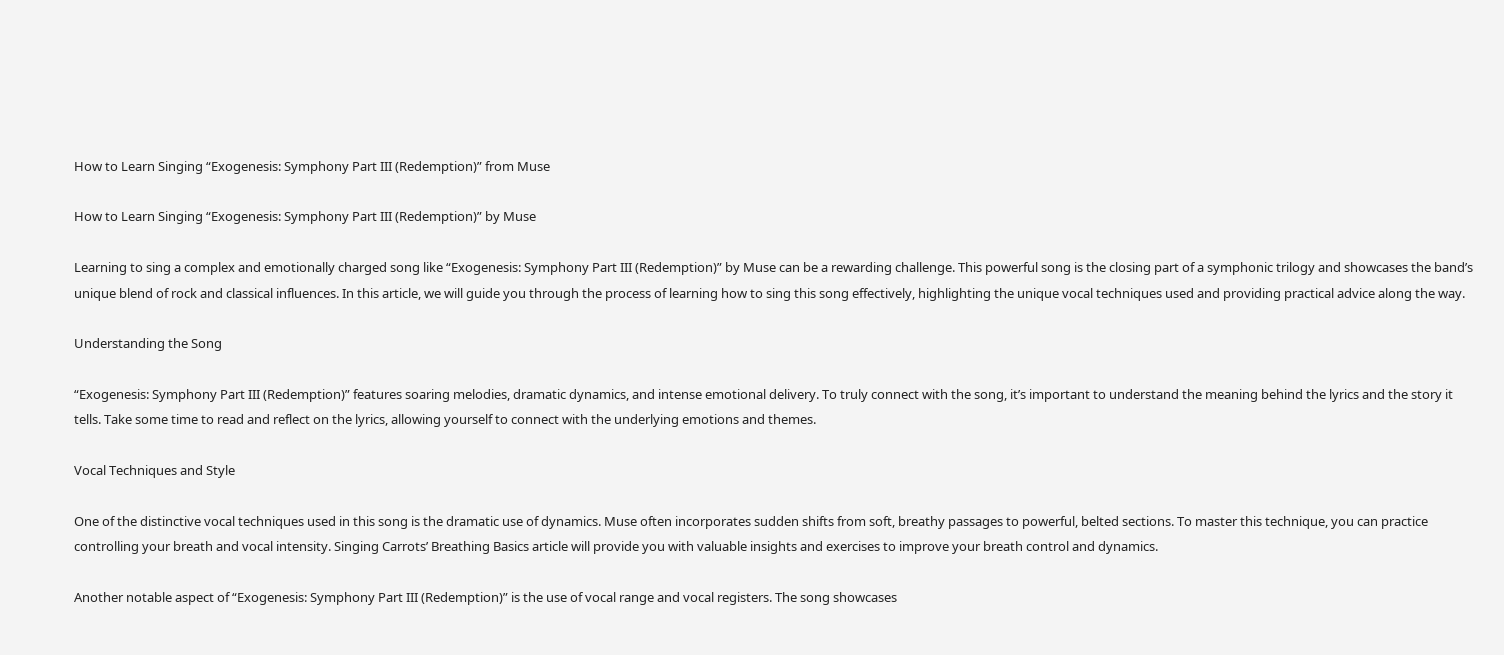How to Learn Singing “Exogenesis: Symphony Part III (Redemption)” from Muse

How to Learn Singing “Exogenesis: Symphony Part III (Redemption)” by Muse

Learning to sing a complex and emotionally charged song like “Exogenesis: Symphony Part III (Redemption)” by Muse can be a rewarding challenge. This powerful song is the closing part of a symphonic trilogy and showcases the band’s unique blend of rock and classical influences. In this article, we will guide you through the process of learning how to sing this song effectively, highlighting the unique vocal techniques used and providing practical advice along the way.

Understanding the Song

“Exogenesis: Symphony Part III (Redemption)” features soaring melodies, dramatic dynamics, and intense emotional delivery. To truly connect with the song, it’s important to understand the meaning behind the lyrics and the story it tells. Take some time to read and reflect on the lyrics, allowing yourself to connect with the underlying emotions and themes.

Vocal Techniques and Style

One of the distinctive vocal techniques used in this song is the dramatic use of dynamics. Muse often incorporates sudden shifts from soft, breathy passages to powerful, belted sections. To master this technique, you can practice controlling your breath and vocal intensity. Singing Carrots’ Breathing Basics article will provide you with valuable insights and exercises to improve your breath control and dynamics.

Another notable aspect of “Exogenesis: Symphony Part III (Redemption)” is the use of vocal range and vocal registers. The song showcases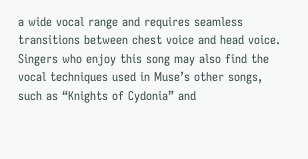a wide vocal range and requires seamless transitions between chest voice and head voice. Singers who enjoy this song may also find the vocal techniques used in Muse’s other songs, such as “Knights of Cydonia” and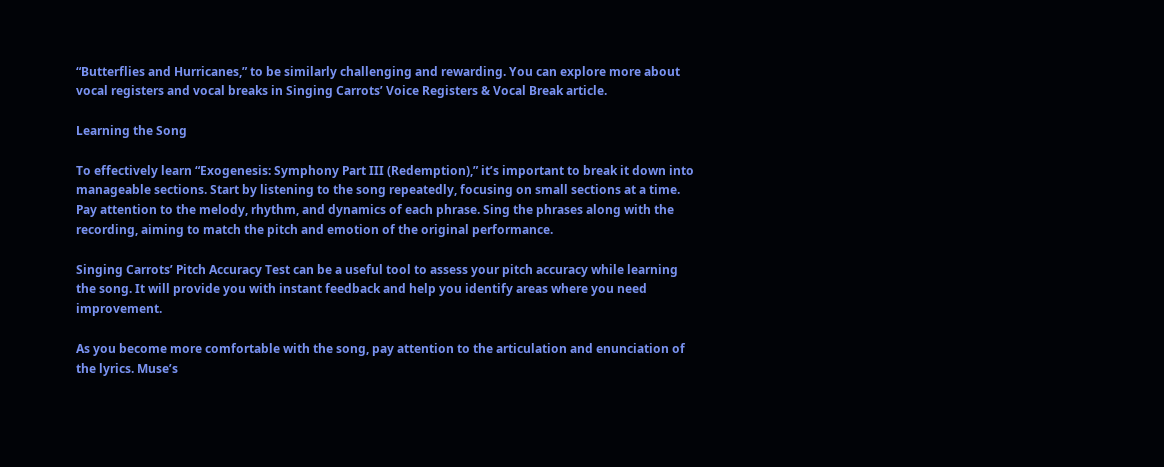“Butterflies and Hurricanes,” to be similarly challenging and rewarding. You can explore more about vocal registers and vocal breaks in Singing Carrots’ Voice Registers & Vocal Break article.

Learning the Song

To effectively learn “Exogenesis: Symphony Part III (Redemption),” it’s important to break it down into manageable sections. Start by listening to the song repeatedly, focusing on small sections at a time. Pay attention to the melody, rhythm, and dynamics of each phrase. Sing the phrases along with the recording, aiming to match the pitch and emotion of the original performance.

Singing Carrots’ Pitch Accuracy Test can be a useful tool to assess your pitch accuracy while learning the song. It will provide you with instant feedback and help you identify areas where you need improvement.

As you become more comfortable with the song, pay attention to the articulation and enunciation of the lyrics. Muse’s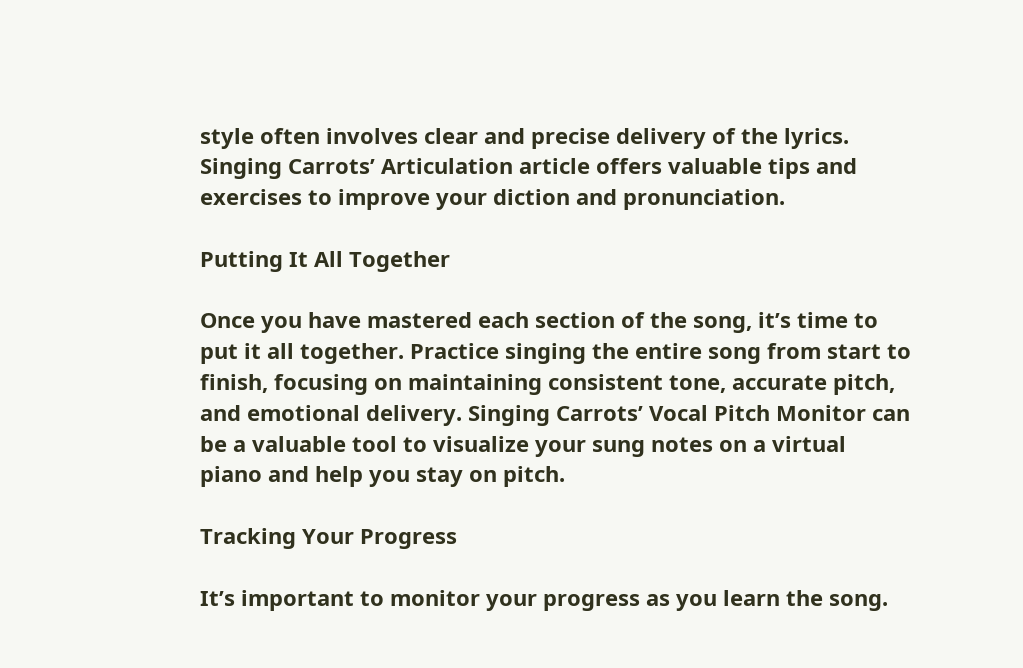style often involves clear and precise delivery of the lyrics. Singing Carrots’ Articulation article offers valuable tips and exercises to improve your diction and pronunciation.

Putting It All Together

Once you have mastered each section of the song, it’s time to put it all together. Practice singing the entire song from start to finish, focusing on maintaining consistent tone, accurate pitch, and emotional delivery. Singing Carrots’ Vocal Pitch Monitor can be a valuable tool to visualize your sung notes on a virtual piano and help you stay on pitch.

Tracking Your Progress

It’s important to monitor your progress as you learn the song.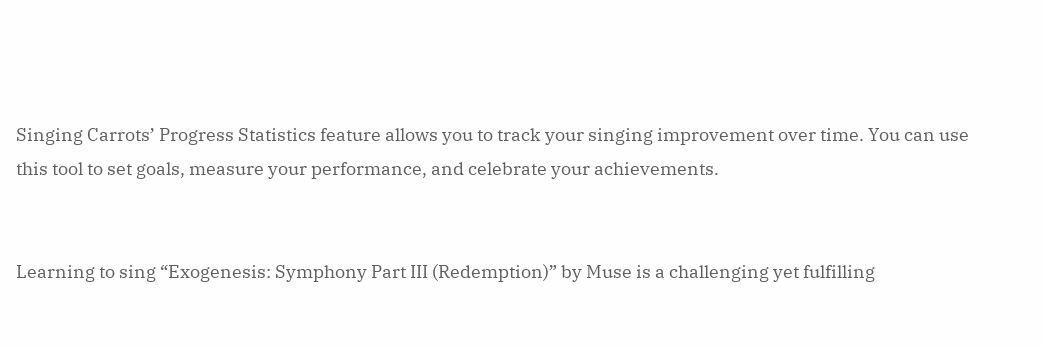Singing Carrots’ Progress Statistics feature allows you to track your singing improvement over time. You can use this tool to set goals, measure your performance, and celebrate your achievements.


Learning to sing “Exogenesis: Symphony Part III (Redemption)” by Muse is a challenging yet fulfilling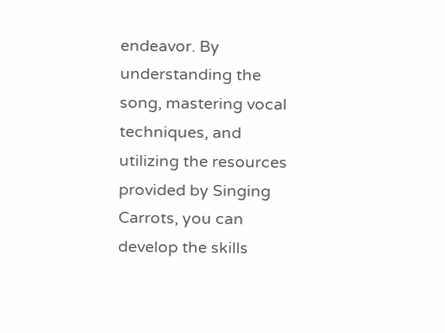endeavor. By understanding the song, mastering vocal techniques, and utilizing the resources provided by Singing Carrots, you can develop the skills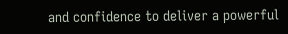and confidence to deliver a powerful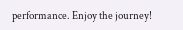performance. Enjoy the journey!